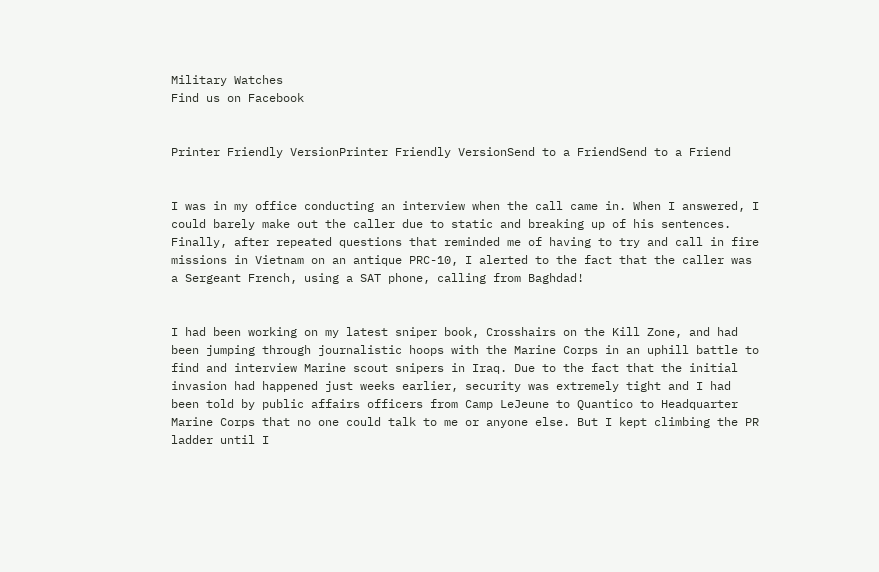Military Watches
Find us on Facebook


Printer Friendly VersionPrinter Friendly VersionSend to a FriendSend to a Friend


I was in my office conducting an interview when the call came in. When I answered, I could barely make out the caller due to static and breaking up of his sentences. Finally, after repeated questions that reminded me of having to try and call in fire missions in Vietnam on an antique PRC-10, I alerted to the fact that the caller was a Sergeant French, using a SAT phone, calling from Baghdad!


I had been working on my latest sniper book, Crosshairs on the Kill Zone, and had been jumping through journalistic hoops with the Marine Corps in an uphill battle to find and interview Marine scout snipers in Iraq. Due to the fact that the initial invasion had happened just weeks earlier, security was extremely tight and I had been told by public affairs officers from Camp LeJeune to Quantico to Headquarter Marine Corps that no one could talk to me or anyone else. But I kept climbing the PR ladder until I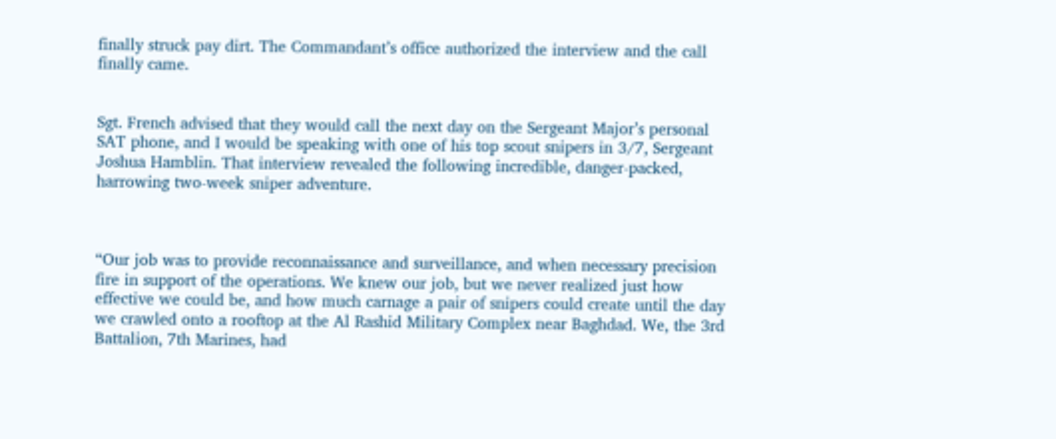finally struck pay dirt. The Commandant’s office authorized the interview and the call finally came.


Sgt. French advised that they would call the next day on the Sergeant Major’s personal SAT phone, and I would be speaking with one of his top scout snipers in 3/7, Sergeant Joshua Hamblin. That interview revealed the following incredible, danger-packed, harrowing two-week sniper adventure.



“Our job was to provide reconnaissance and surveillance, and when necessary precision fire in support of the operations. We knew our job, but we never realized just how effective we could be, and how much carnage a pair of snipers could create until the day we crawled onto a rooftop at the Al Rashid Military Complex near Baghdad. We, the 3rd Battalion, 7th Marines, had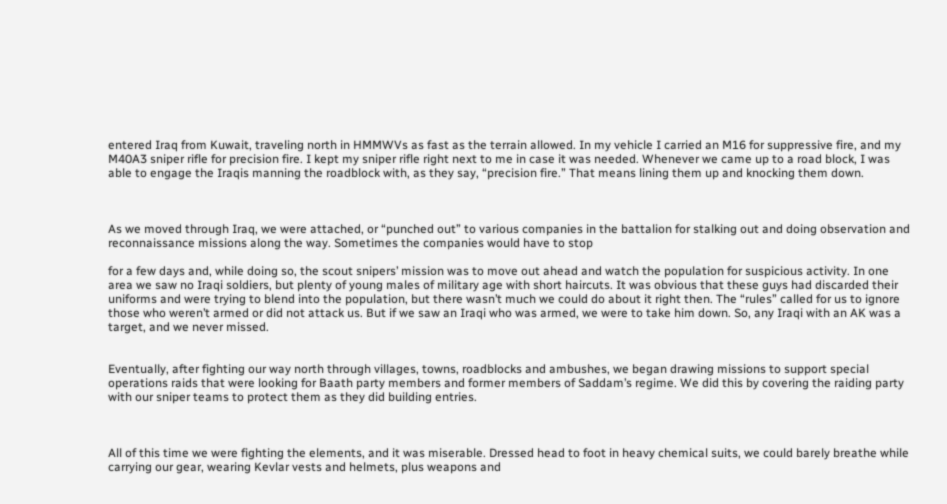entered Iraq from Kuwait, traveling north in HMMWVs as fast as the terrain allowed. In my vehicle I carried an M16 for suppressive fire, and my M40A3 sniper rifle for precision fire. I kept my sniper rifle right next to me in case it was needed. Whenever we came up to a road block, I was able to engage the Iraqis manning the roadblock with, as they say, “precision fire.” That means lining them up and knocking them down.



As we moved through Iraq, we were attached, or “punched out” to various companies in the battalion for stalking out and doing observation and reconnaissance missions along the way. Sometimes the companies would have to stop

for a few days and, while doing so, the scout snipers’ mission was to move out ahead and watch the population for suspicious activity. In one area we saw no Iraqi soldiers, but plenty of young males of military age with short haircuts. It was obvious that these guys had discarded their uniforms and were trying to blend into the population, but there wasn’t much we could do about it right then. The “rules” called for us to ignore those who weren’t armed or did not attack us. But if we saw an Iraqi who was armed, we were to take him down. So, any Iraqi with an AK was a target, and we never missed.


Eventually, after fighting our way north through villages, towns, roadblocks and ambushes, we began drawing missions to support special operations raids that were looking for Baath party members and former members of Saddam’s regime. We did this by covering the raiding party with our sniper teams to protect them as they did building entries.



All of this time we were fighting the elements, and it was miserable. Dressed head to foot in heavy chemical suits, we could barely breathe while carrying our gear, wearing Kevlar vests and helmets, plus weapons and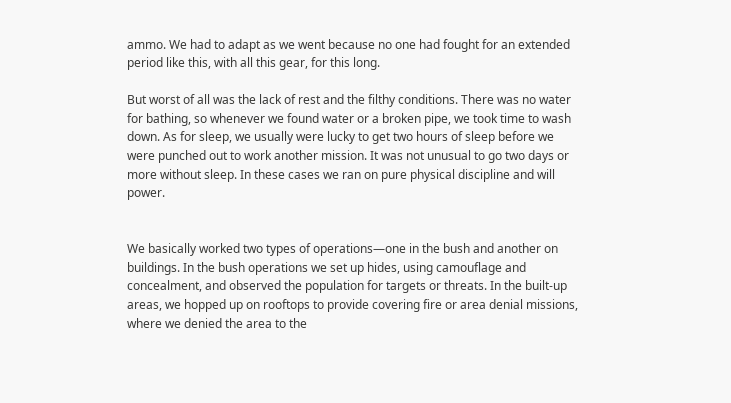ammo. We had to adapt as we went because no one had fought for an extended period like this, with all this gear, for this long.

But worst of all was the lack of rest and the filthy conditions. There was no water for bathing, so whenever we found water or a broken pipe, we took time to wash down. As for sleep, we usually were lucky to get two hours of sleep before we were punched out to work another mission. It was not unusual to go two days or more without sleep. In these cases we ran on pure physical discipline and will power.


We basically worked two types of operations—one in the bush and another on buildings. In the bush operations we set up hides, using camouflage and concealment, and observed the population for targets or threats. In the built-up areas, we hopped up on rooftops to provide covering fire or area denial missions, where we denied the area to the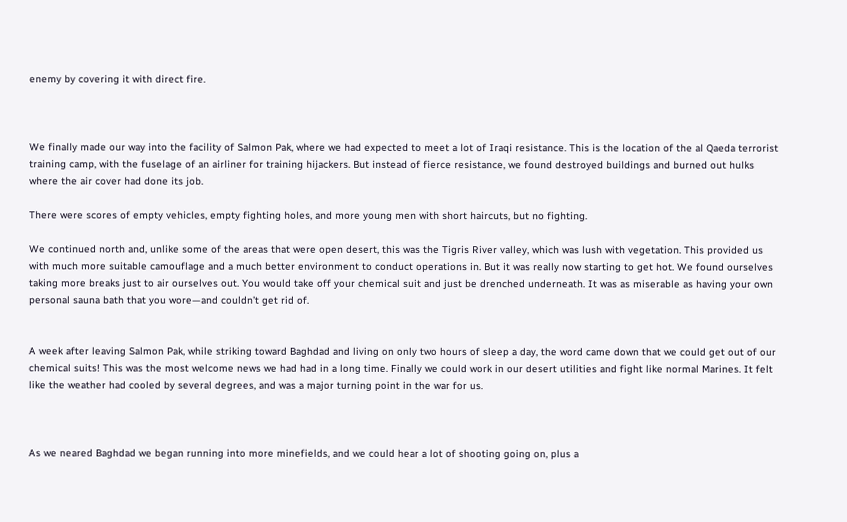enemy by covering it with direct fire.



We finally made our way into the facility of Salmon Pak, where we had expected to meet a lot of Iraqi resistance. This is the location of the al Qaeda terrorist training camp, with the fuselage of an airliner for training hijackers. But instead of fierce resistance, we found destroyed buildings and burned out hulks where the air cover had done its job.

There were scores of empty vehicles, empty fighting holes, and more young men with short haircuts, but no fighting.

We continued north and, unlike some of the areas that were open desert, this was the Tigris River valley, which was lush with vegetation. This provided us with much more suitable camouflage and a much better environment to conduct operations in. But it was really now starting to get hot. We found ourselves taking more breaks just to air ourselves out. You would take off your chemical suit and just be drenched underneath. It was as miserable as having your own personal sauna bath that you wore—and couldn’t get rid of.


A week after leaving Salmon Pak, while striking toward Baghdad and living on only two hours of sleep a day, the word came down that we could get out of our chemical suits! This was the most welcome news we had had in a long time. Finally we could work in our desert utilities and fight like normal Marines. It felt like the weather had cooled by several degrees, and was a major turning point in the war for us.



As we neared Baghdad we began running into more minefields, and we could hear a lot of shooting going on, plus a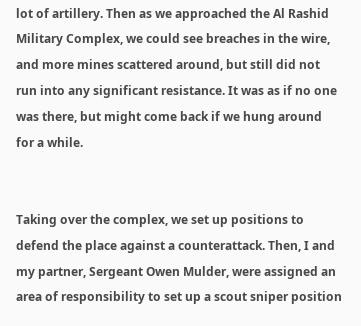lot of artillery. Then as we approached the Al Rashid Military Complex, we could see breaches in the wire, and more mines scattered around, but still did not run into any significant resistance. It was as if no one was there, but might come back if we hung around for a while.


Taking over the complex, we set up positions to defend the place against a counterattack. Then, I and my partner, Sergeant Owen Mulder, were assigned an area of responsibility to set up a scout sniper position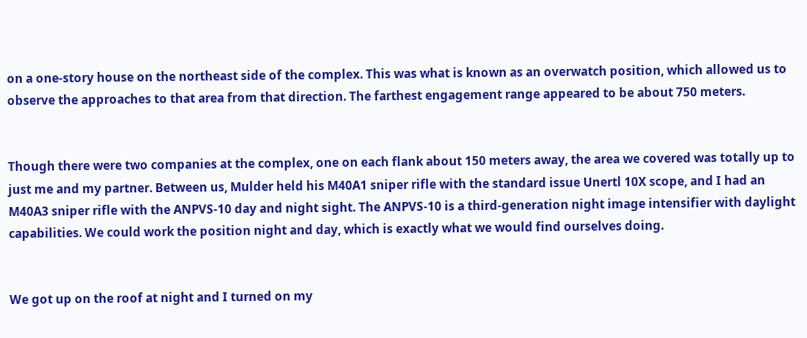on a one-story house on the northeast side of the complex. This was what is known as an overwatch position, which allowed us to observe the approaches to that area from that direction. The farthest engagement range appeared to be about 750 meters.


Though there were two companies at the complex, one on each flank about 150 meters away, the area we covered was totally up to just me and my partner. Between us, Mulder held his M40A1 sniper rifle with the standard issue Unertl 10X scope, and I had an M40A3 sniper rifle with the ANPVS-10 day and night sight. The ANPVS-10 is a third-generation night image intensifier with daylight capabilities. We could work the position night and day, which is exactly what we would find ourselves doing.


We got up on the roof at night and I turned on my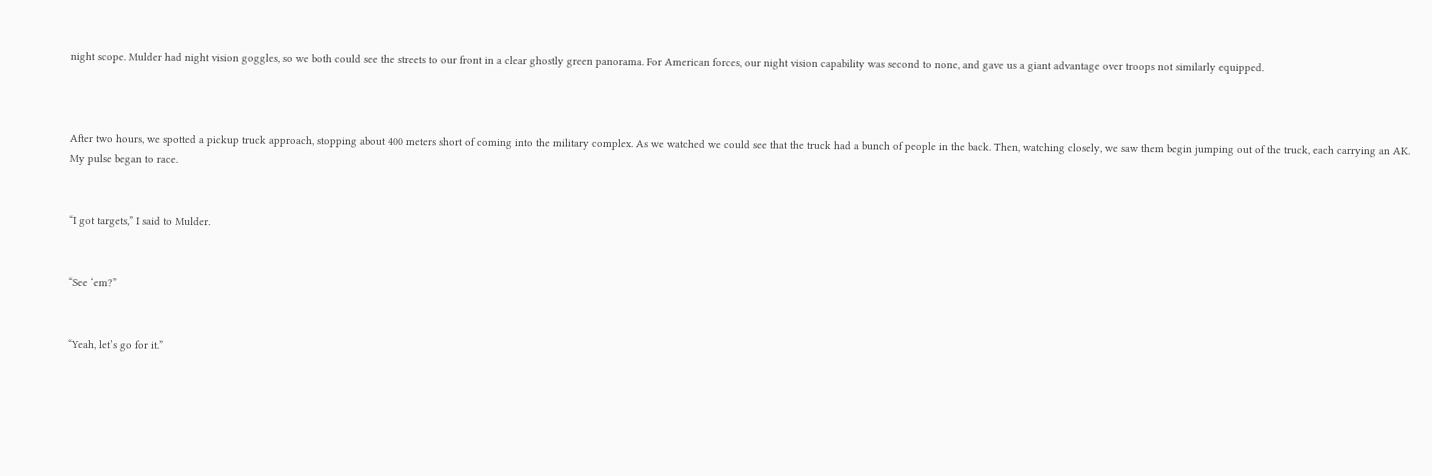night scope. Mulder had night vision goggles, so we both could see the streets to our front in a clear ghostly green panorama. For American forces, our night vision capability was second to none, and gave us a giant advantage over troops not similarly equipped.



After two hours, we spotted a pickup truck approach, stopping about 400 meters short of coming into the military complex. As we watched we could see that the truck had a bunch of people in the back. Then, watching closely, we saw them begin jumping out of the truck, each carrying an AK. My pulse began to race.


“I got targets,” I said to Mulder.


“See ‘em?”


“Yeah, let’s go for it.”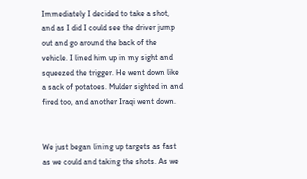Immediately I decided to take a shot, and as I did I could see the driver jump out and go around the back of the vehicle. I lined him up in my sight and squeezed the trigger. He went down like a sack of potatoes. Mulder sighted in and fired too, and another Iraqi went down.


We just began lining up targets as fast as we could and taking the shots. As we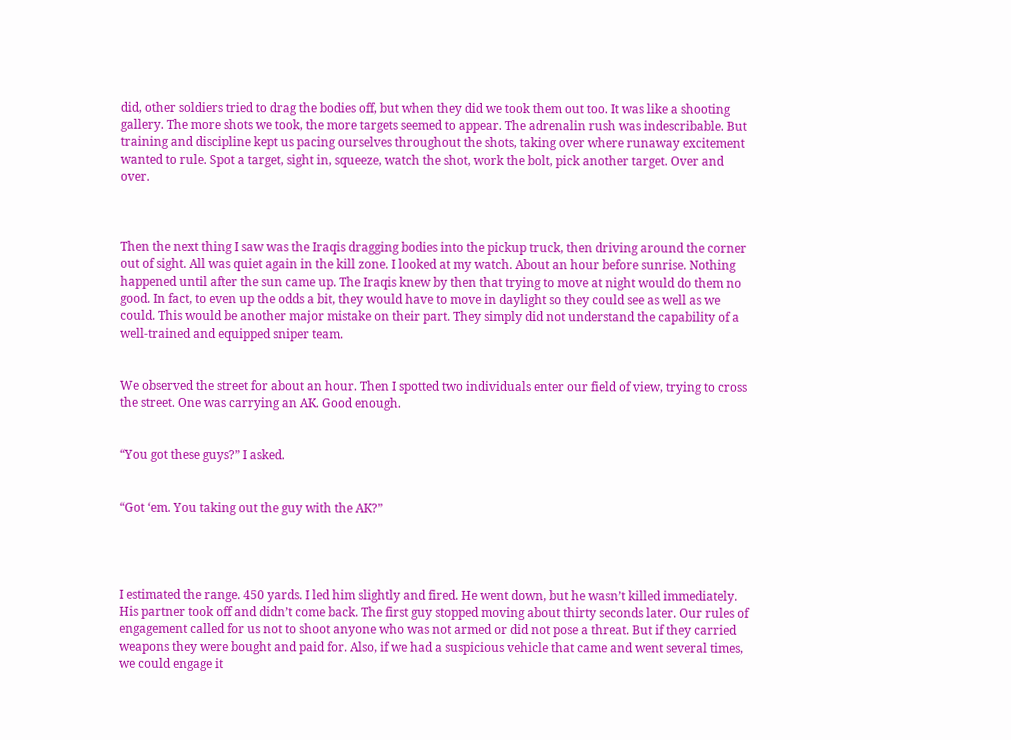did, other soldiers tried to drag the bodies off, but when they did we took them out too. It was like a shooting gallery. The more shots we took, the more targets seemed to appear. The adrenalin rush was indescribable. But training and discipline kept us pacing ourselves throughout the shots, taking over where runaway excitement wanted to rule. Spot a target, sight in, squeeze, watch the shot, work the bolt, pick another target. Over and over.



Then the next thing I saw was the Iraqis dragging bodies into the pickup truck, then driving around the corner out of sight. All was quiet again in the kill zone. I looked at my watch. About an hour before sunrise. Nothing happened until after the sun came up. The Iraqis knew by then that trying to move at night would do them no good. In fact, to even up the odds a bit, they would have to move in daylight so they could see as well as we could. This would be another major mistake on their part. They simply did not understand the capability of a well-trained and equipped sniper team.


We observed the street for about an hour. Then I spotted two individuals enter our field of view, trying to cross the street. One was carrying an AK. Good enough.


“You got these guys?” I asked.


“Got ‘em. You taking out the guy with the AK?”




I estimated the range. 450 yards. I led him slightly and fired. He went down, but he wasn’t killed immediately. His partner took off and didn’t come back. The first guy stopped moving about thirty seconds later. Our rules of engagement called for us not to shoot anyone who was not armed or did not pose a threat. But if they carried weapons they were bought and paid for. Also, if we had a suspicious vehicle that came and went several times, we could engage it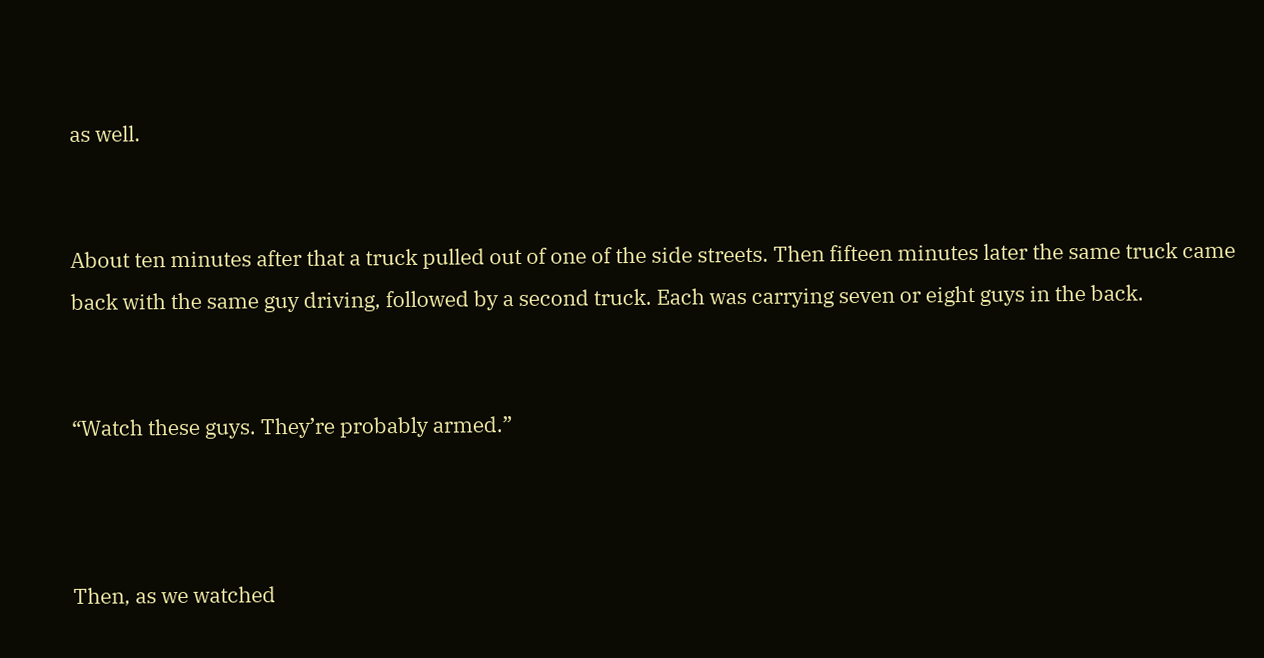as well.


About ten minutes after that a truck pulled out of one of the side streets. Then fifteen minutes later the same truck came back with the same guy driving, followed by a second truck. Each was carrying seven or eight guys in the back.


“Watch these guys. They’re probably armed.”



Then, as we watched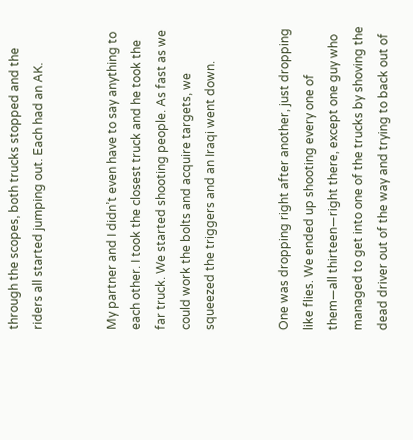through the scopes, both trucks stopped and the riders all started jumping out. Each had an AK.


My partner and I didn’t even have to say anything to each other. I took the closest truck and he took the far truck. We started shooting people. As fast as we could work the bolts and acquire targets, we squeezed the triggers and an Iraqi went down.


One was dropping right after another, just dropping like flies. We ended up shooting every one of them—all thirteen—right there, except one guy who managed to get into one of the trucks by shoving the dead driver out of the way and trying to back out of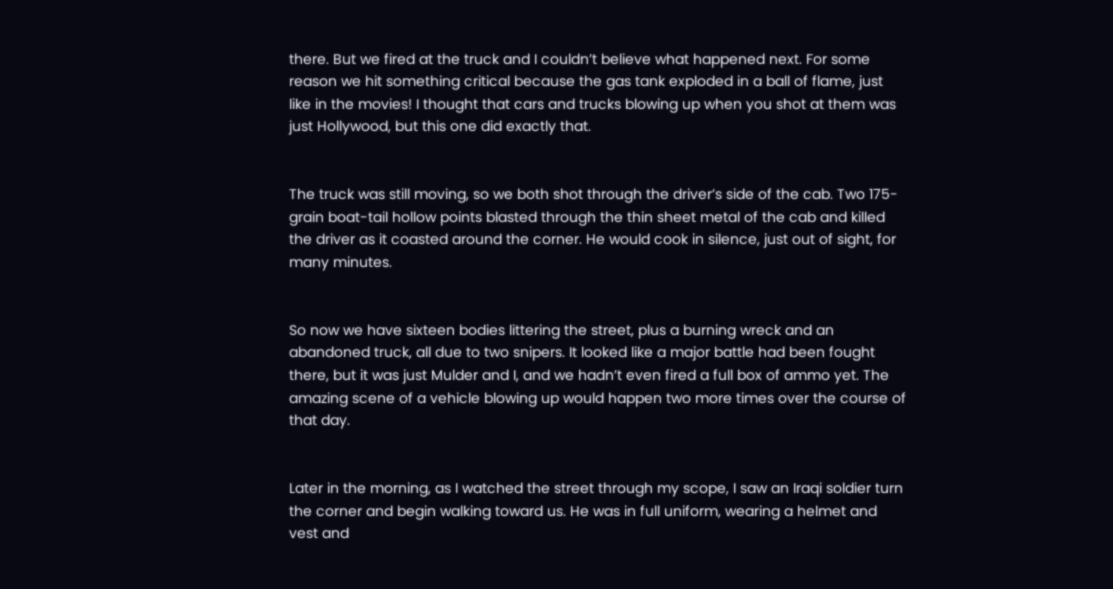there. But we fired at the truck and I couldn’t believe what happened next. For some reason we hit something critical because the gas tank exploded in a ball of flame, just like in the movies! I thought that cars and trucks blowing up when you shot at them was just Hollywood, but this one did exactly that.


The truck was still moving, so we both shot through the driver’s side of the cab. Two 175-grain boat-tail hollow points blasted through the thin sheet metal of the cab and killed the driver as it coasted around the corner. He would cook in silence, just out of sight, for many minutes.


So now we have sixteen bodies littering the street, plus a burning wreck and an abandoned truck, all due to two snipers. It looked like a major battle had been fought there, but it was just Mulder and I, and we hadn’t even fired a full box of ammo yet. The amazing scene of a vehicle blowing up would happen two more times over the course of that day.


Later in the morning, as I watched the street through my scope, I saw an Iraqi soldier turn the corner and begin walking toward us. He was in full uniform, wearing a helmet and vest and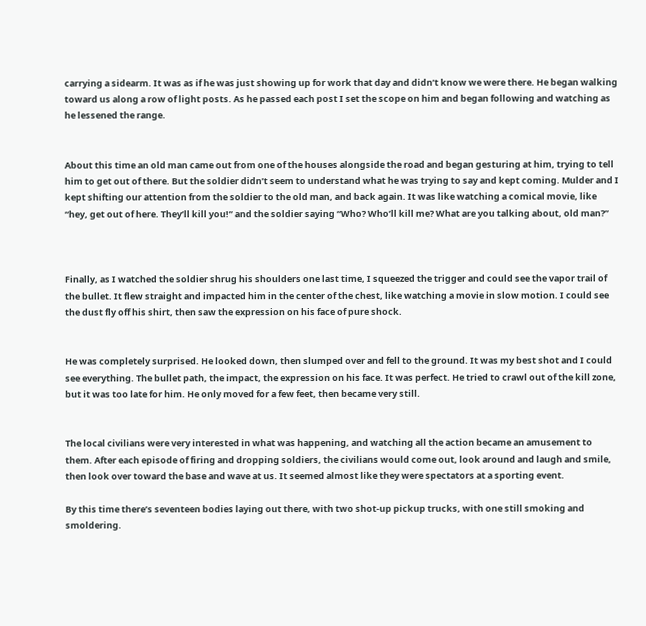carrying a sidearm. It was as if he was just showing up for work that day and didn’t know we were there. He began walking toward us along a row of light posts. As he passed each post I set the scope on him and began following and watching as he lessened the range.


About this time an old man came out from one of the houses alongside the road and began gesturing at him, trying to tell him to get out of there. But the soldier didn’t seem to understand what he was trying to say and kept coming. Mulder and I kept shifting our attention from the soldier to the old man, and back again. It was like watching a comical movie, like “hey, get out of here. They’ll kill you!” and the soldier saying “Who? Who’ll kill me? What are you talking about, old man?”



Finally, as I watched the soldier shrug his shoulders one last time, I squeezed the trigger and could see the vapor trail of the bullet. It flew straight and impacted him in the center of the chest, like watching a movie in slow motion. I could see the dust fly off his shirt, then saw the expression on his face of pure shock.


He was completely surprised. He looked down, then slumped over and fell to the ground. It was my best shot and I could see everything. The bullet path, the impact, the expression on his face. It was perfect. He tried to crawl out of the kill zone, but it was too late for him. He only moved for a few feet, then became very still.


The local civilians were very interested in what was happening, and watching all the action became an amusement to them. After each episode of firing and dropping soldiers, the civilians would come out, look around and laugh and smile, then look over toward the base and wave at us. It seemed almost like they were spectators at a sporting event.

By this time there’s seventeen bodies laying out there, with two shot-up pickup trucks, with one still smoking and smoldering.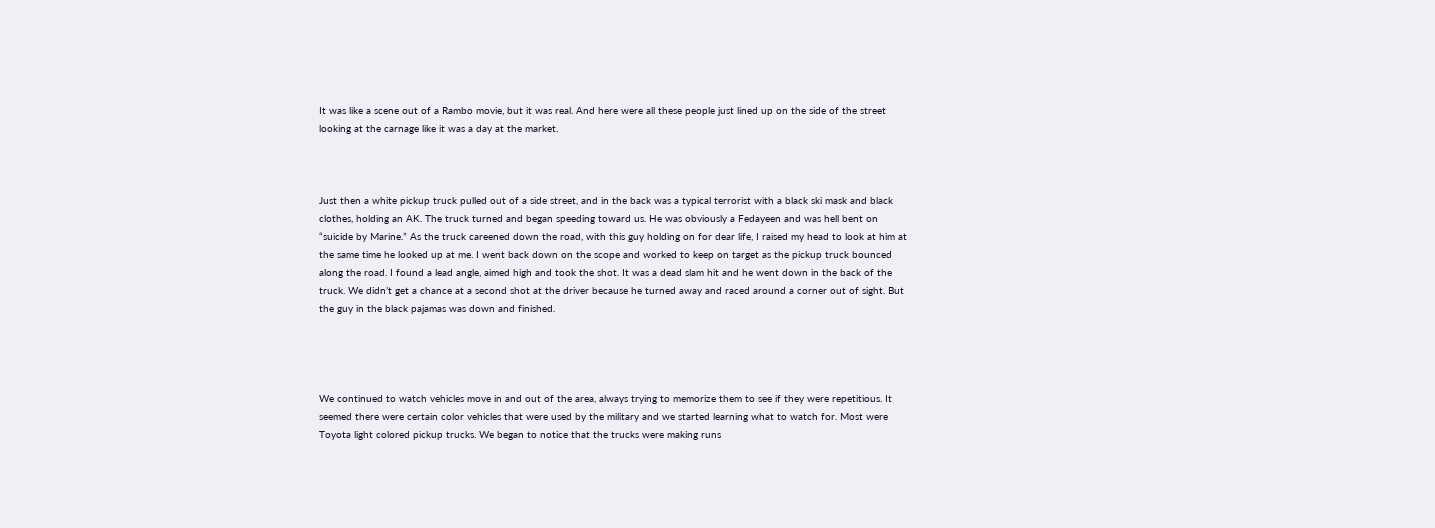It was like a scene out of a Rambo movie, but it was real. And here were all these people just lined up on the side of the street looking at the carnage like it was a day at the market.



Just then a white pickup truck pulled out of a side street, and in the back was a typical terrorist with a black ski mask and black clothes, holding an AK. The truck turned and began speeding toward us. He was obviously a Fedayeen and was hell bent on “suicide by Marine.” As the truck careened down the road, with this guy holding on for dear life, I raised my head to look at him at the same time he looked up at me. I went back down on the scope and worked to keep on target as the pickup truck bounced along the road. I found a lead angle, aimed high and took the shot. It was a dead slam hit and he went down in the back of the truck. We didn’t get a chance at a second shot at the driver because he turned away and raced around a corner out of sight. But the guy in the black pajamas was down and finished.




We continued to watch vehicles move in and out of the area, always trying to memorize them to see if they were repetitious. It seemed there were certain color vehicles that were used by the military and we started learning what to watch for. Most were Toyota light colored pickup trucks. We began to notice that the trucks were making runs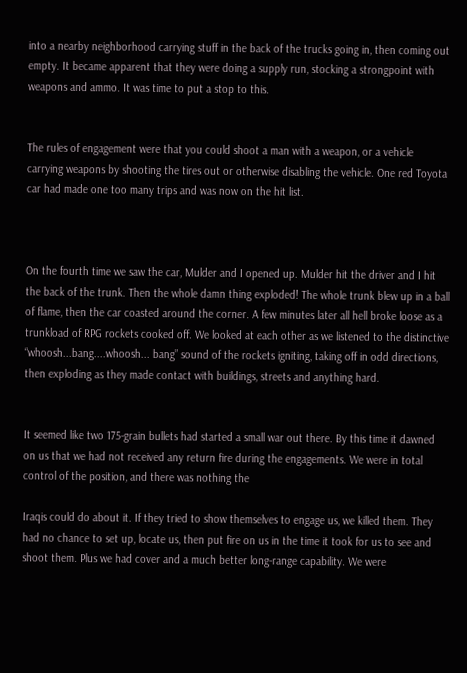into a nearby neighborhood carrying stuff in the back of the trucks going in, then coming out empty. It became apparent that they were doing a supply run, stocking a strongpoint with weapons and ammo. It was time to put a stop to this.


The rules of engagement were that you could shoot a man with a weapon, or a vehicle carrying weapons by shooting the tires out or otherwise disabling the vehicle. One red Toyota car had made one too many trips and was now on the hit list.



On the fourth time we saw the car, Mulder and I opened up. Mulder hit the driver and I hit the back of the trunk. Then the whole damn thing exploded! The whole trunk blew up in a ball of flame, then the car coasted around the corner. A few minutes later all hell broke loose as a trunkload of RPG rockets cooked off. We looked at each other as we listened to the distinctive “whoosh...bang....whoosh... bang” sound of the rockets igniting, taking off in odd directions, then exploding as they made contact with buildings, streets and anything hard.


It seemed like two 175-grain bullets had started a small war out there. By this time it dawned on us that we had not received any return fire during the engagements. We were in total control of the position, and there was nothing the

Iraqis could do about it. If they tried to show themselves to engage us, we killed them. They had no chance to set up, locate us, then put fire on us in the time it took for us to see and shoot them. Plus we had cover and a much better long-range capability. We were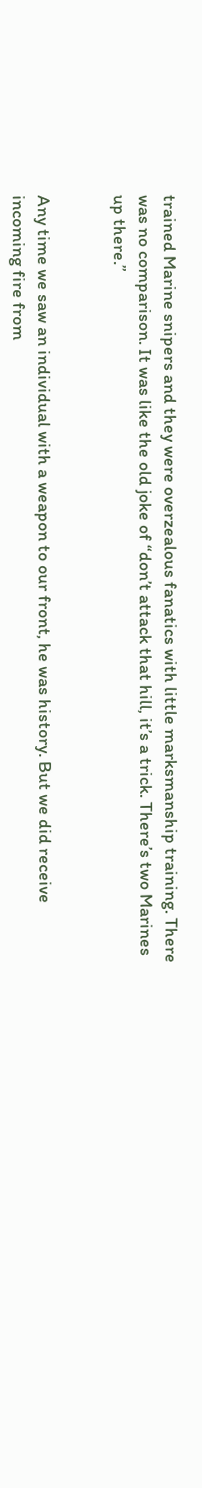trained Marine snipers and they were overzealous fanatics with little marksmanship training. There was no comparison. It was like the old joke of “don’t attack that hill, it’s a trick. There’s two Marines up there.”


Any time we saw an individual with a weapon to our front, he was history. But we did receive incoming fire from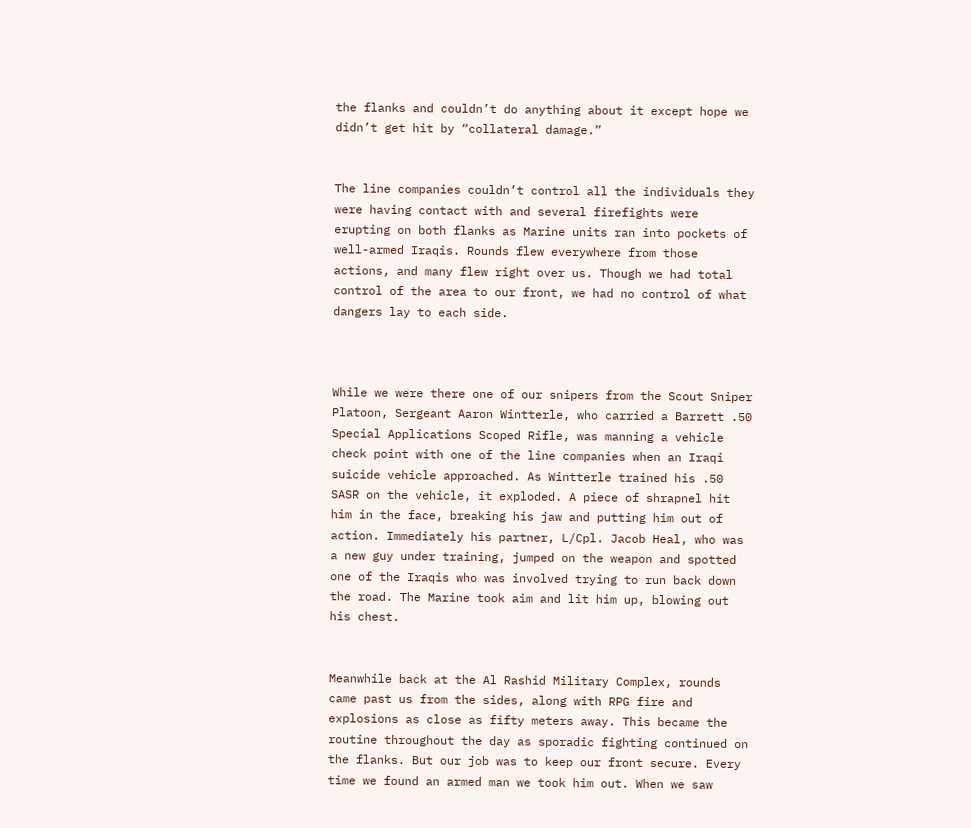the flanks and couldn’t do anything about it except hope we didn’t get hit by “collateral damage.”


The line companies couldn’t control all the individuals they were having contact with and several firefights were erupting on both flanks as Marine units ran into pockets of well-armed Iraqis. Rounds flew everywhere from those actions, and many flew right over us. Though we had total control of the area to our front, we had no control of what dangers lay to each side.



While we were there one of our snipers from the Scout Sniper Platoon, Sergeant Aaron Wintterle, who carried a Barrett .50 Special Applications Scoped Rifle, was manning a vehicle check point with one of the line companies when an Iraqi suicide vehicle approached. As Wintterle trained his .50 SASR on the vehicle, it exploded. A piece of shrapnel hit him in the face, breaking his jaw and putting him out of action. Immediately his partner, L/Cpl. Jacob Heal, who was a new guy under training, jumped on the weapon and spotted one of the Iraqis who was involved trying to run back down the road. The Marine took aim and lit him up, blowing out his chest.


Meanwhile back at the Al Rashid Military Complex, rounds came past us from the sides, along with RPG fire and explosions as close as fifty meters away. This became the routine throughout the day as sporadic fighting continued on the flanks. But our job was to keep our front secure. Every time we found an armed man we took him out. When we saw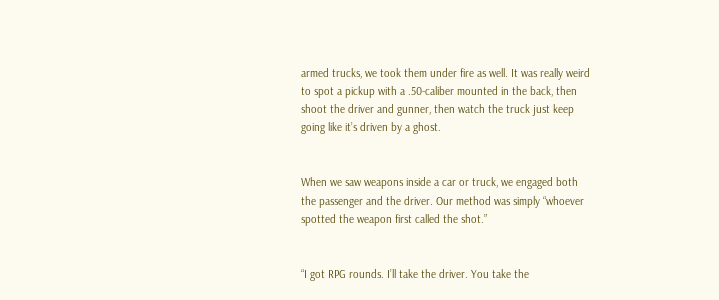armed trucks, we took them under fire as well. It was really weird to spot a pickup with a .50-caliber mounted in the back, then shoot the driver and gunner, then watch the truck just keep going like it’s driven by a ghost.


When we saw weapons inside a car or truck, we engaged both the passenger and the driver. Our method was simply “whoever spotted the weapon first called the shot.”


“I got RPG rounds. I’ll take the driver. You take the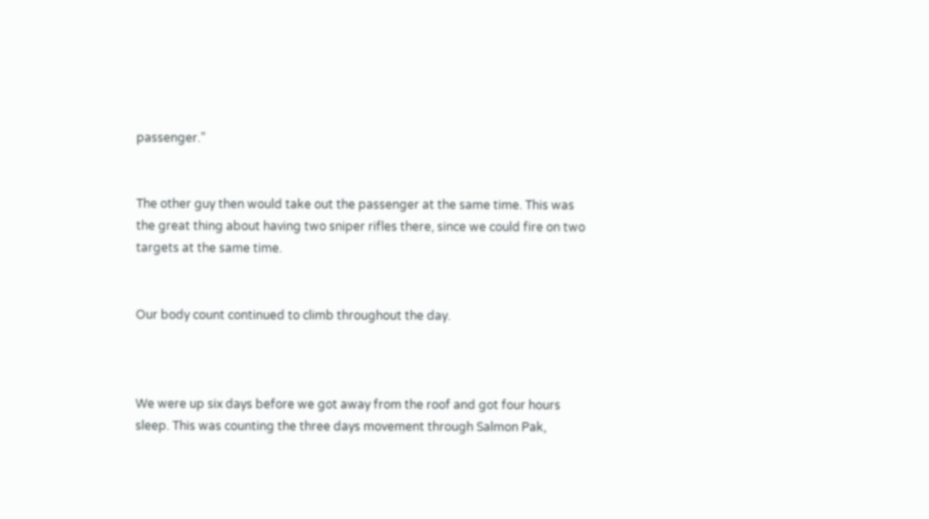passenger.”


The other guy then would take out the passenger at the same time. This was the great thing about having two sniper rifles there, since we could fire on two targets at the same time.


Our body count continued to climb throughout the day.



We were up six days before we got away from the roof and got four hours sleep. This was counting the three days movement through Salmon Pak,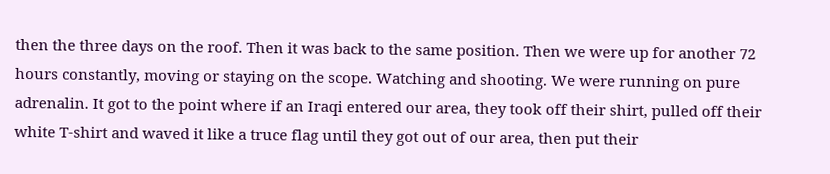then the three days on the roof. Then it was back to the same position. Then we were up for another 72 hours constantly, moving or staying on the scope. Watching and shooting. We were running on pure adrenalin. It got to the point where if an Iraqi entered our area, they took off their shirt, pulled off their white T-shirt and waved it like a truce flag until they got out of our area, then put their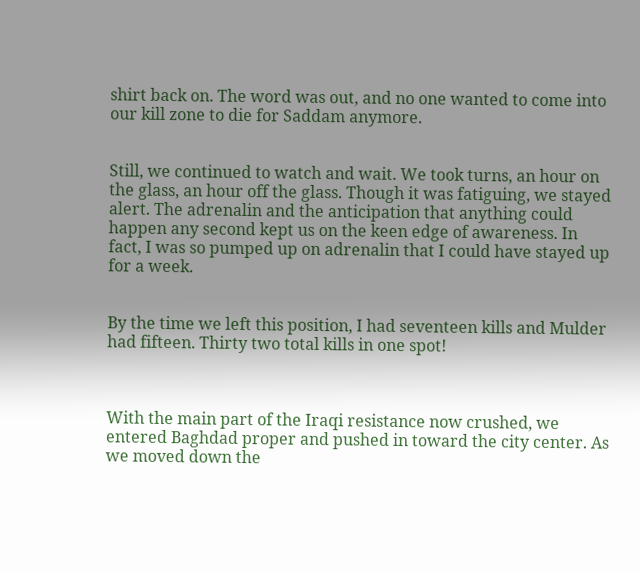shirt back on. The word was out, and no one wanted to come into our kill zone to die for Saddam anymore.


Still, we continued to watch and wait. We took turns, an hour on the glass, an hour off the glass. Though it was fatiguing, we stayed alert. The adrenalin and the anticipation that anything could happen any second kept us on the keen edge of awareness. In fact, I was so pumped up on adrenalin that I could have stayed up for a week.


By the time we left this position, I had seventeen kills and Mulder had fifteen. Thirty two total kills in one spot!



With the main part of the Iraqi resistance now crushed, we entered Baghdad proper and pushed in toward the city center. As we moved down the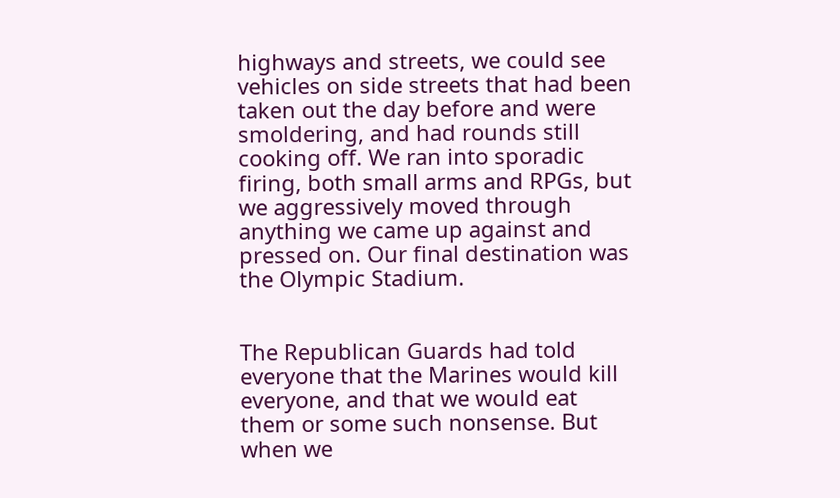highways and streets, we could see vehicles on side streets that had been taken out the day before and were smoldering, and had rounds still cooking off. We ran into sporadic firing, both small arms and RPGs, but we aggressively moved through anything we came up against and pressed on. Our final destination was the Olympic Stadium.


The Republican Guards had told everyone that the Marines would kill everyone, and that we would eat them or some such nonsense. But when we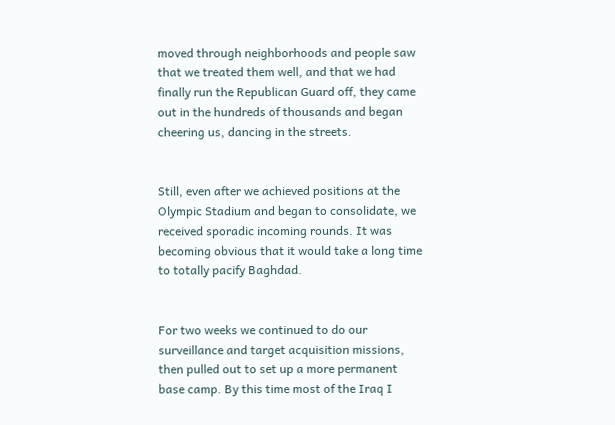moved through neighborhoods and people saw that we treated them well, and that we had finally run the Republican Guard off, they came out in the hundreds of thousands and began cheering us, dancing in the streets.


Still, even after we achieved positions at the Olympic Stadium and began to consolidate, we received sporadic incoming rounds. It was becoming obvious that it would take a long time to totally pacify Baghdad.


For two weeks we continued to do our surveillance and target acquisition missions, then pulled out to set up a more permanent base camp. By this time most of the Iraq I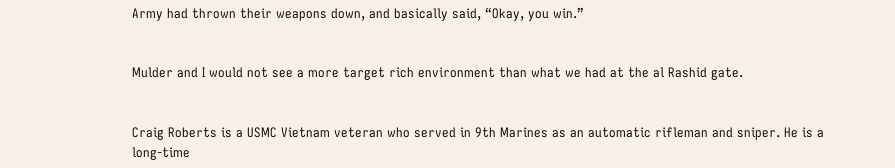Army had thrown their weapons down, and basically said, “Okay, you win.”


Mulder and I would not see a more target rich environment than what we had at the al Rashid gate.


Craig Roberts is a USMC Vietnam veteran who served in 9th Marines as an automatic rifleman and sniper. He is a long-time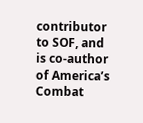contributor to SOF, and is co-author of America’s Combat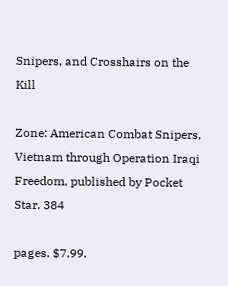Snipers, and Crosshairs on the Kill

Zone: American Combat Snipers, Vietnam through Operation Iraqi Freedom, published by Pocket Star. 384

pages. $7.99.